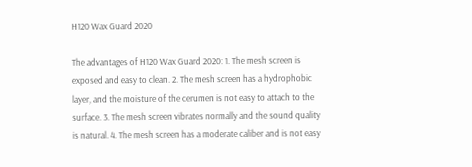H120 Wax Guard 2020

The advantages of H120 Wax Guard 2020: 1. The mesh screen is exposed and easy to clean. 2. The mesh screen has a hydrophobic layer, and the moisture of the cerumen is not easy to attach to the surface. 3. The mesh screen vibrates normally and the sound quality is natural. 4. The mesh screen has a moderate caliber and is not easy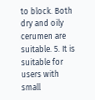to block. Both dry and oily cerumen are suitable. 5. It is suitable for users with small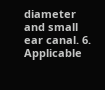diameter and small ear canal. 6. Applicable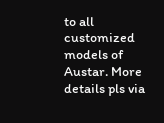to all customized models of Austar. More details pls via